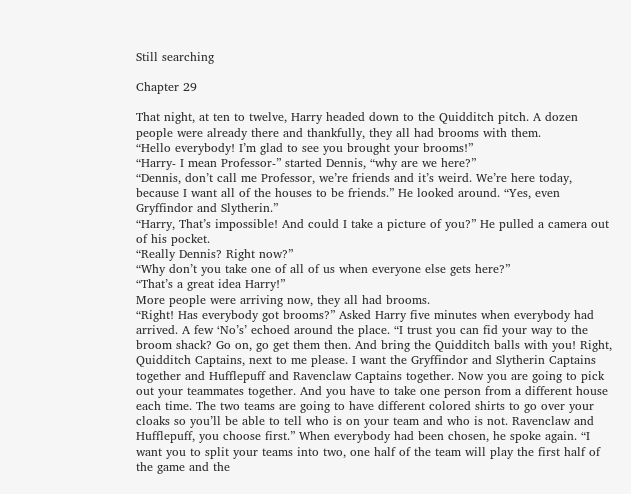Still searching

Chapter 29

That night, at ten to twelve, Harry headed down to the Quidditch pitch. A dozen people were already there and thankfully, they all had brooms with them.
“Hello everybody! I’m glad to see you brought your brooms!”
“Harry- I mean Professor-” started Dennis, “why are we here?”
“Dennis, don’t call me Professor, we’re friends and it’s weird. We’re here today, because I want all of the houses to be friends.” He looked around. “Yes, even Gryffindor and Slytherin.”
“Harry, That’s impossible! And could I take a picture of you?” He pulled a camera out of his pocket.
“Really Dennis? Right now?”
“Why don’t you take one of all of us when everyone else gets here?”
“That’s a great idea Harry!”
More people were arriving now, they all had brooms.
“Right! Has everybody got brooms?” Asked Harry five minutes when everybody had arrived. A few ‘No’s’ echoed around the place. “I trust you can fid your way to the broom shack? Go on, go get them then. And bring the Quidditch balls with you! Right, Quidditch Captains, next to me please. I want the Gryffindor and Slytherin Captains together and Hufflepuff and Ravenclaw Captains together. Now you are going to pick out your teammates together. And you have to take one person from a different house each time. The two teams are going to have different colored shirts to go over your cloaks so you’ll be able to tell who is on your team and who is not. Ravenclaw and Hufflepuff, you choose first.” When everybody had been chosen, he spoke again. “I want you to split your teams into two, one half of the team will play the first half of the game and the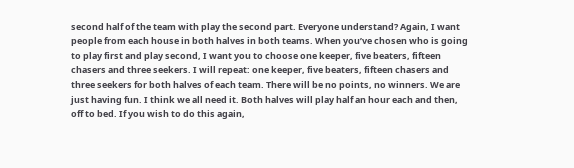second half of the team with play the second part. Everyone understand? Again, I want people from each house in both halves in both teams. When you’ve chosen who is going to play first and play second, I want you to choose one keeper, five beaters, fifteen chasers and three seekers. I will repeat: one keeper, five beaters, fifteen chasers and three seekers for both halves of each team. There will be no points, no winners. We are just having fun. I think we all need it. Both halves will play half an hour each and then, off to bed. If you wish to do this again,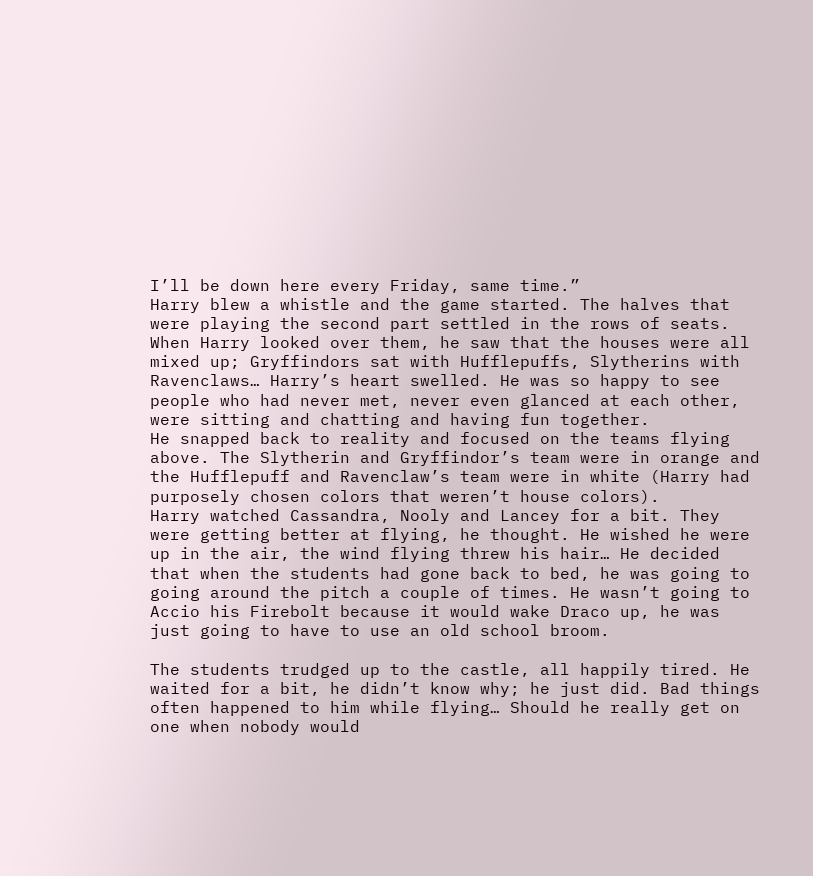I’ll be down here every Friday, same time.”
Harry blew a whistle and the game started. The halves that were playing the second part settled in the rows of seats. When Harry looked over them, he saw that the houses were all mixed up; Gryffindors sat with Hufflepuffs, Slytherins with Ravenclaws… Harry’s heart swelled. He was so happy to see people who had never met, never even glanced at each other, were sitting and chatting and having fun together.
He snapped back to reality and focused on the teams flying above. The Slytherin and Gryffindor’s team were in orange and the Hufflepuff and Ravenclaw’s team were in white (Harry had purposely chosen colors that weren’t house colors).
Harry watched Cassandra, Nooly and Lancey for a bit. They were getting better at flying, he thought. He wished he were up in the air, the wind flying threw his hair… He decided that when the students had gone back to bed, he was going to going around the pitch a couple of times. He wasn’t going to Accio his Firebolt because it would wake Draco up, he was just going to have to use an old school broom.

The students trudged up to the castle, all happily tired. He waited for a bit, he didn’t know why; he just did. Bad things often happened to him while flying… Should he really get on one when nobody would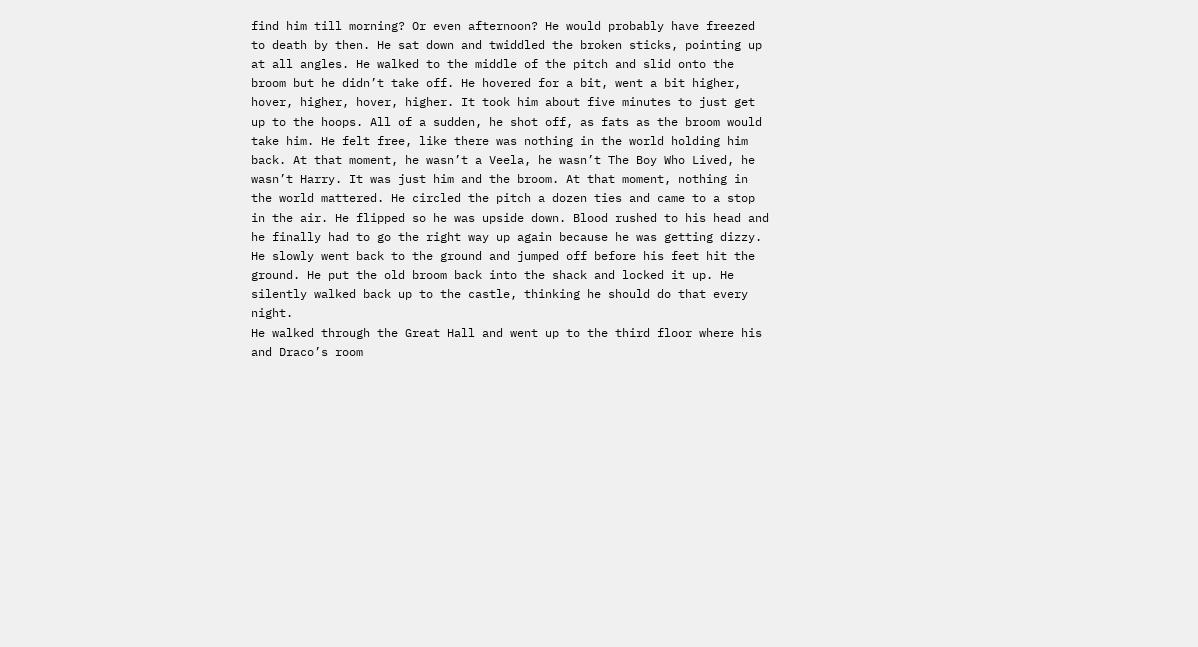find him till morning? Or even afternoon? He would probably have freezed to death by then. He sat down and twiddled the broken sticks, pointing up at all angles. He walked to the middle of the pitch and slid onto the broom but he didn’t take off. He hovered for a bit, went a bit higher, hover, higher, hover, higher. It took him about five minutes to just get up to the hoops. All of a sudden, he shot off, as fats as the broom would take him. He felt free, like there was nothing in the world holding him back. At that moment, he wasn’t a Veela, he wasn’t The Boy Who Lived, he wasn’t Harry. It was just him and the broom. At that moment, nothing in the world mattered. He circled the pitch a dozen ties and came to a stop in the air. He flipped so he was upside down. Blood rushed to his head and he finally had to go the right way up again because he was getting dizzy. He slowly went back to the ground and jumped off before his feet hit the ground. He put the old broom back into the shack and locked it up. He silently walked back up to the castle, thinking he should do that every night.
He walked through the Great Hall and went up to the third floor where his and Draco’s room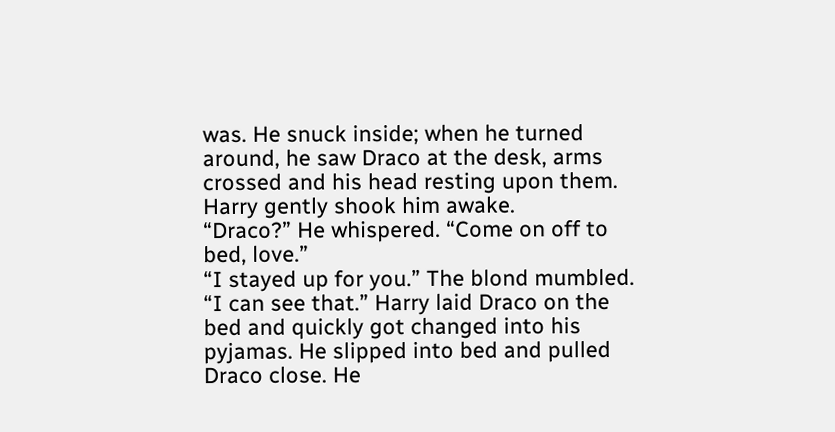was. He snuck inside; when he turned around, he saw Draco at the desk, arms crossed and his head resting upon them. Harry gently shook him awake.
“Draco?” He whispered. “Come on off to bed, love.”
“I stayed up for you.” The blond mumbled.
“I can see that.” Harry laid Draco on the bed and quickly got changed into his pyjamas. He slipped into bed and pulled Draco close. He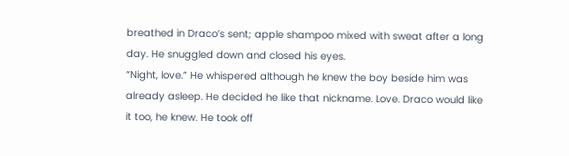breathed in Draco’s sent; apple shampoo mixed with sweat after a long day. He snuggled down and closed his eyes.
“Night, love.” He whispered although he knew the boy beside him was already asleep. He decided he like that nickname. Love. Draco would like it too, he knew. He took off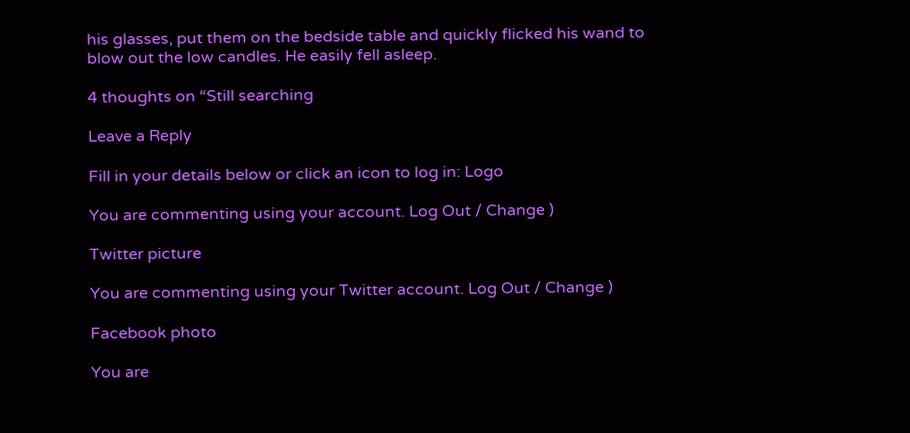his glasses, put them on the bedside table and quickly flicked his wand to blow out the low candles. He easily fell asleep.

4 thoughts on “Still searching

Leave a Reply

Fill in your details below or click an icon to log in: Logo

You are commenting using your account. Log Out / Change )

Twitter picture

You are commenting using your Twitter account. Log Out / Change )

Facebook photo

You are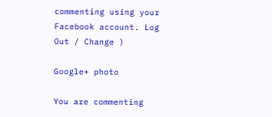commenting using your Facebook account. Log Out / Change )

Google+ photo

You are commenting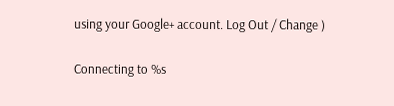using your Google+ account. Log Out / Change )

Connecting to %s